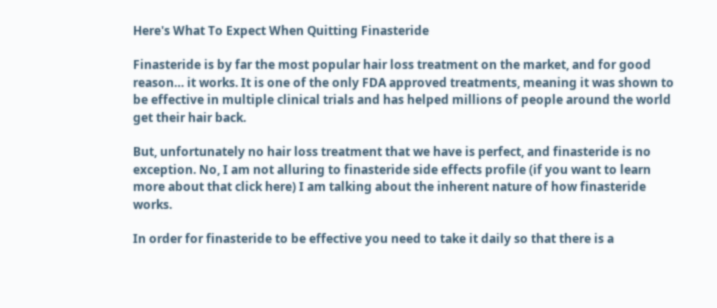Here's What To Expect When Quitting Finasteride

Finasteride is by far the most popular hair loss treatment on the market, and for good reason… it works. It is one of the only FDA approved treatments, meaning it was shown to be effective in multiple clinical trials and has helped millions of people around the world get their hair back.

But, unfortunately no hair loss treatment that we have is perfect, and finasteride is no exception. No, I am not alluring to finasteride side effects profile (if you want to learn more about that click here) I am talking about the inherent nature of how finasteride works.

In order for finasteride to be effective you need to take it daily so that there is a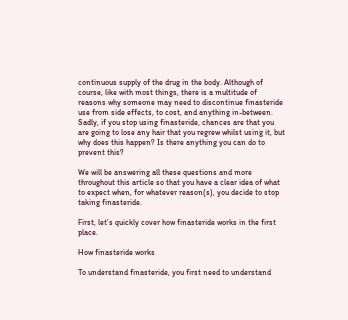continuous supply of the drug in the body. Although of course, like with most things, there is a multitude of reasons why someone may need to discontinue finasteride use from side effects, to cost, and anything in-between. Sadly, if you stop using finasteride, chances are that you are going to lose any hair that you regrew whilst using it, but why does this happen? Is there anything you can do to prevent this?

We will be answering all these questions and more throughout this article so that you have a clear idea of what to expect when, for whatever reason(s), you decide to stop taking finasteride.

First, let’s quickly cover how finasteride works in the first place.

How finasteride works

To understand finasteride, you first need to understand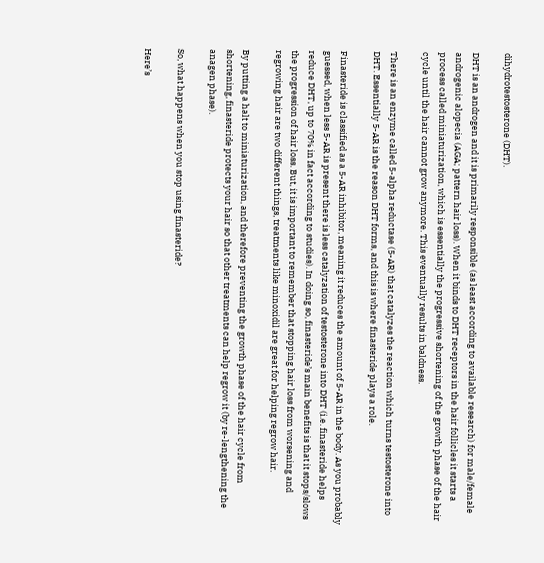dihydrotestosterone (DHT).

DHT is an androgen and it is primarily responsible (as least according to available research) for male/female androgenic alopecia (AGA; pattern hair loss). When it binds to DHT receptors in the hair follicles it starts a process called miniaturization, which is essentially the progressive shortening of the growth phase of the hair cycle until the hair cannot grow anymore. This eventually results in baldness.

There is an enzyme called 5-alpha reductase (5-AR) that catalyzes the reaction which turns testosterone into DHT. Essentially 5-AR is the reason DHT forms, and this is where finasteride plays a role.

Finasteride is classified as a 5-AR inhibitor, meaning it reduces the amount of 5-AR in the body. As you probably guessed, when less 5-AR is present there is less catalyzation of testosterone into DHT (i.e. finasteride helps reduce DHT, up to 70% in fact according to studies). In doing so, finasteride’s main benefits is that it stops/slows the progression of hair loss. But, it is important to remember that stopping hair loss from worsening and regrowing hair are two different things, treatments like minoxidil are great for helping regrow hair.

By putting a halt to miniaturization, and therefore preventing the growth phase of the hair cycle from shortening, finasteride protects your hair so that other treatments can help regrow it (by re-lengthening the anagen phase).

So, what happens when you stop using finasteride?

Here’s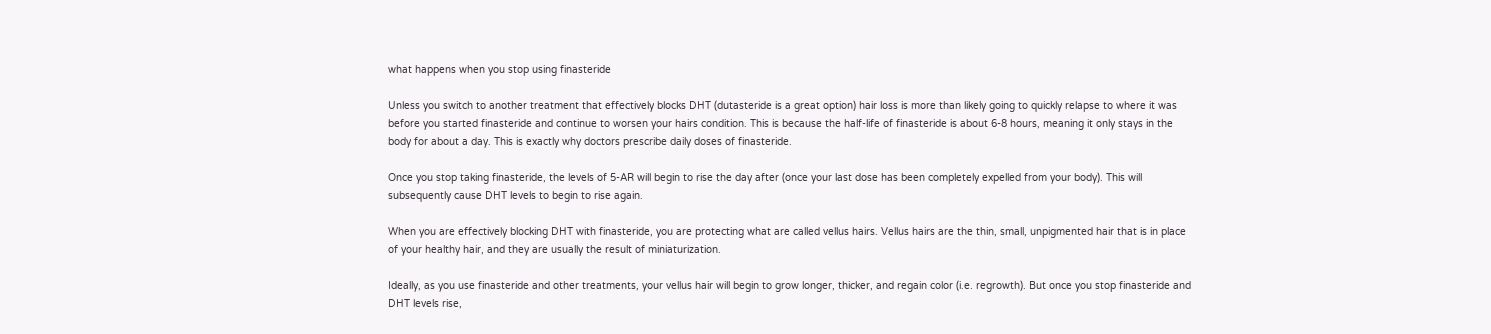what happens when you stop using finasteride

Unless you switch to another treatment that effectively blocks DHT (dutasteride is a great option) hair loss is more than likely going to quickly relapse to where it was before you started finasteride and continue to worsen your hairs condition. This is because the half-life of finasteride is about 6-8 hours, meaning it only stays in the body for about a day. This is exactly why doctors prescribe daily doses of finasteride.

Once you stop taking finasteride, the levels of 5-AR will begin to rise the day after (once your last dose has been completely expelled from your body). This will subsequently cause DHT levels to begin to rise again.

When you are effectively blocking DHT with finasteride, you are protecting what are called vellus hairs. Vellus hairs are the thin, small, unpigmented hair that is in place of your healthy hair, and they are usually the result of miniaturization.

Ideally, as you use finasteride and other treatments, your vellus hair will begin to grow longer, thicker, and regain color (i.e. regrowth). But once you stop finasteride and DHT levels rise,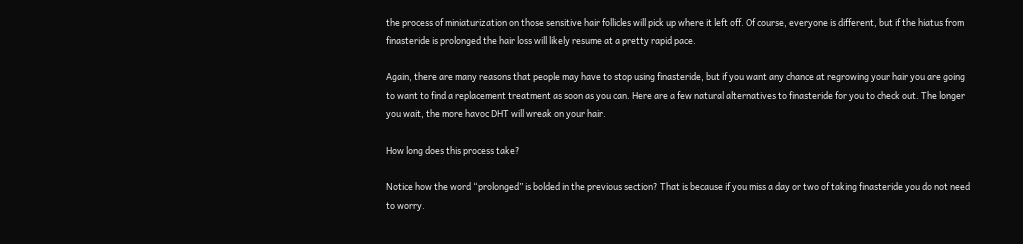the process of miniaturization on those sensitive hair follicles will pick up where it left off. Of course, everyone is different, but if the hiatus from finasteride is prolonged the hair loss will likely resume at a pretty rapid pace.

Again, there are many reasons that people may have to stop using finasteride, but if you want any chance at regrowing your hair you are going to want to find a replacement treatment as soon as you can. Here are a few natural alternatives to finasteride for you to check out. The longer you wait, the more havoc DHT will wreak on your hair.

How long does this process take?

Notice how the word “prolonged” is bolded in the previous section? That is because if you miss a day or two of taking finasteride you do not need to worry.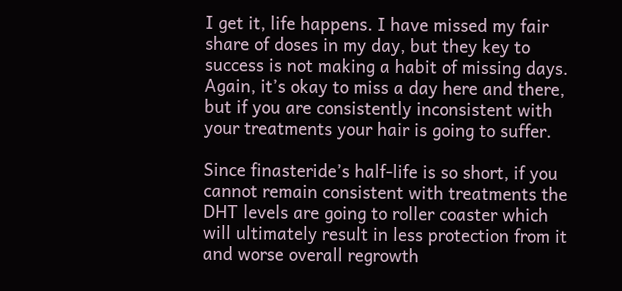I get it, life happens. I have missed my fair share of doses in my day, but they key to success is not making a habit of missing days. Again, it’s okay to miss a day here and there, but if you are consistently inconsistent with your treatments your hair is going to suffer.

Since finasteride’s half-life is so short, if you cannot remain consistent with treatments the DHT levels are going to roller coaster which will ultimately result in less protection from it and worse overall regrowth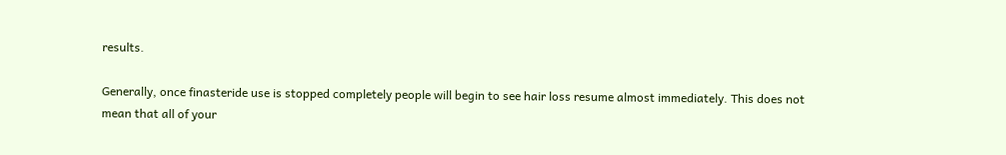results.

Generally, once finasteride use is stopped completely people will begin to see hair loss resume almost immediately. This does not mean that all of your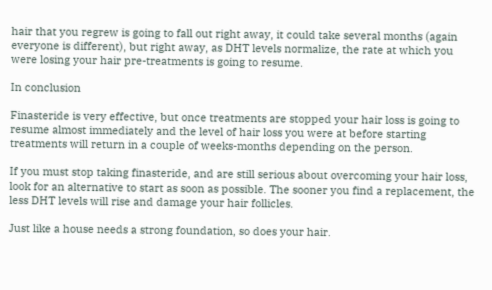hair that you regrew is going to fall out right away, it could take several months (again everyone is different), but right away, as DHT levels normalize, the rate at which you were losing your hair pre-treatments is going to resume.

In conclusion

Finasteride is very effective, but once treatments are stopped your hair loss is going to resume almost immediately and the level of hair loss you were at before starting treatments will return in a couple of weeks-months depending on the person.

If you must stop taking finasteride, and are still serious about overcoming your hair loss, look for an alternative to start as soon as possible. The sooner you find a replacement, the less DHT levels will rise and damage your hair follicles.

Just like a house needs a strong foundation, so does your hair.